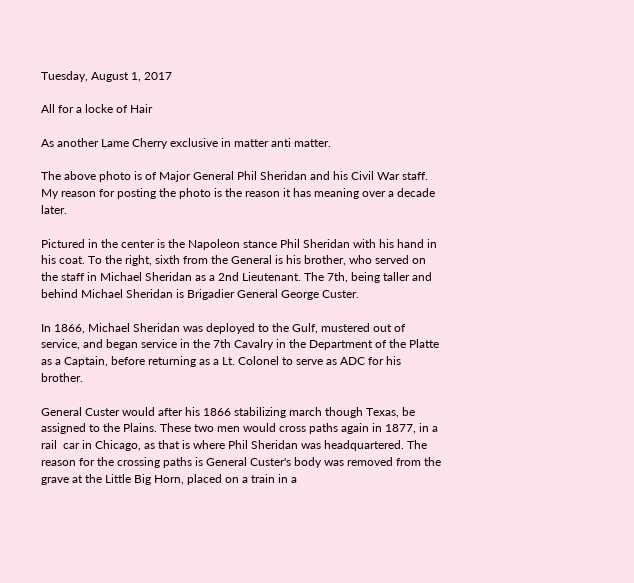Tuesday, August 1, 2017

All for a locke of Hair

As another Lame Cherry exclusive in matter anti matter.

The above photo is of Major General Phil Sheridan and his Civil War staff. My reason for posting the photo is the reason it has meaning over a decade later.

Pictured in the center is the Napoleon stance Phil Sheridan with his hand in his coat. To the right, sixth from the General is his brother, who served on the staff in Michael Sheridan as a 2nd Lieutenant. The 7th, being taller and behind Michael Sheridan is Brigadier General George Custer.

In 1866, Michael Sheridan was deployed to the Gulf, mustered out of service, and began service in the 7th Cavalry in the Department of the Platte as a Captain, before returning as a Lt. Colonel to serve as ADC for his brother.

General Custer would after his 1866 stabilizing march though Texas, be assigned to the Plains. These two men would cross paths again in 1877, in a rail  car in Chicago, as that is where Phil Sheridan was headquartered. The reason for the crossing paths is General Custer's body was removed from the grave at the Little Big Horn, placed on a train in a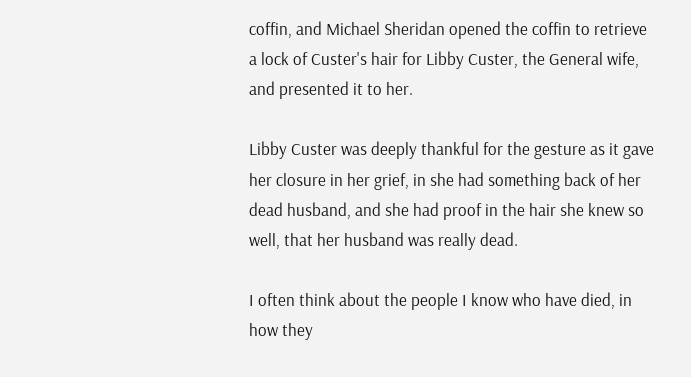coffin, and Michael Sheridan opened the coffin to retrieve a lock of Custer's hair for Libby Custer, the General wife, and presented it to her.

Libby Custer was deeply thankful for the gesture as it gave her closure in her grief, in she had something back of her dead husband, and she had proof in the hair she knew so well, that her husband was really dead.

I often think about the people I know who have died, in how they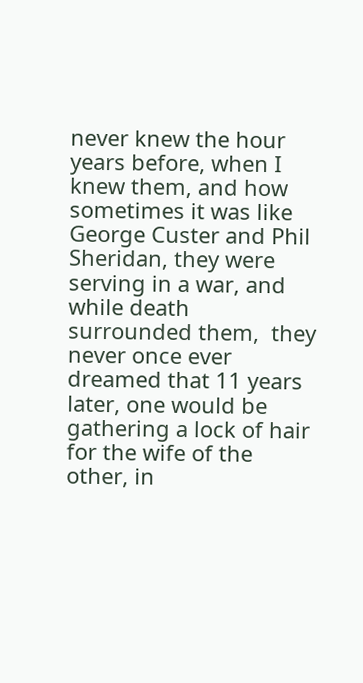never knew the hour years before, when I knew them, and how sometimes it was like George Custer and Phil Sheridan, they were serving in a war, and while death surrounded them,  they never once ever dreamed that 11 years later, one would be gathering a lock of hair for the wife of the other, in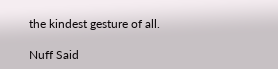the kindest gesture of all.

Nuff Said